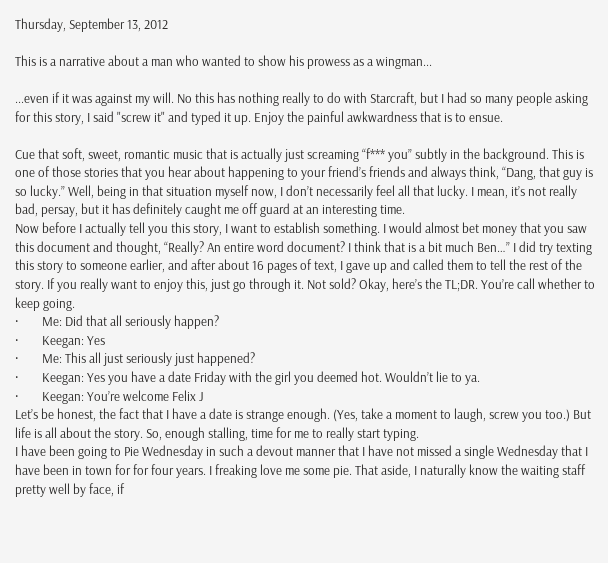Thursday, September 13, 2012

This is a narrative about a man who wanted to show his prowess as a wingman...

...even if it was against my will. No this has nothing really to do with Starcraft, but I had so many people asking for this story, I said "screw it" and typed it up. Enjoy the painful awkwardness that is to ensue.

Cue that soft, sweet, romantic music that is actually just screaming “f*** you” subtly in the background. This is one of those stories that you hear about happening to your friend’s friends and always think, “Dang, that guy is so lucky.” Well, being in that situation myself now, I don’t necessarily feel all that lucky. I mean, it’s not really bad, persay, but it has definitely caught me off guard at an interesting time.
Now before I actually tell you this story, I want to establish something. I would almost bet money that you saw this document and thought, “Really? An entire word document? I think that is a bit much Ben…” I did try texting this story to someone earlier, and after about 16 pages of text, I gave up and called them to tell the rest of the story. If you really want to enjoy this, just go through it. Not sold? Okay, here’s the TL;DR. You’re call whether to keep going.
·        Me: Did that all seriously happen?
·        Keegan: Yes
·        Me: This all just seriously just happened?
·        Keegan: Yes you have a date Friday with the girl you deemed hot. Wouldn’t lie to ya.
·        Keegan: You’re welcome Felix J
Let’s be honest, the fact that I have a date is strange enough. (Yes, take a moment to laugh, screw you too.) But life is all about the story. So, enough stalling, time for me to really start typing.
I have been going to Pie Wednesday in such a devout manner that I have not missed a single Wednesday that I have been in town for for four years. I freaking love me some pie. That aside, I naturally know the waiting staff pretty well by face, if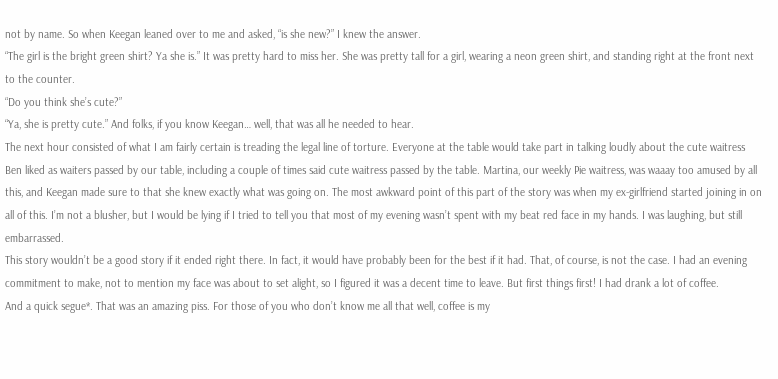not by name. So when Keegan leaned over to me and asked, “is she new?” I knew the answer.
“The girl is the bright green shirt? Ya she is.” It was pretty hard to miss her. She was pretty tall for a girl, wearing a neon green shirt, and standing right at the front next to the counter.
“Do you think she’s cute?”
“Ya, she is pretty cute.” And folks, if you know Keegan… well, that was all he needed to hear.
The next hour consisted of what I am fairly certain is treading the legal line of torture. Everyone at the table would take part in talking loudly about the cute waitress Ben liked as waiters passed by our table, including a couple of times said cute waitress passed by the table. Martina, our weekly Pie waitress, was waaay too amused by all this, and Keegan made sure to that she knew exactly what was going on. The most awkward point of this part of the story was when my ex-girlfriend started joining in on all of this. I’m not a blusher, but I would be lying if I tried to tell you that most of my evening wasn’t spent with my beat red face in my hands. I was laughing, but still embarrassed.
This story wouldn’t be a good story if it ended right there. In fact, it would have probably been for the best if it had. That, of course, is not the case. I had an evening commitment to make, not to mention my face was about to set alight, so I figured it was a decent time to leave. But first things first! I had drank a lot of coffee.
And a quick segue*. That was an amazing piss. For those of you who don’t know me all that well, coffee is my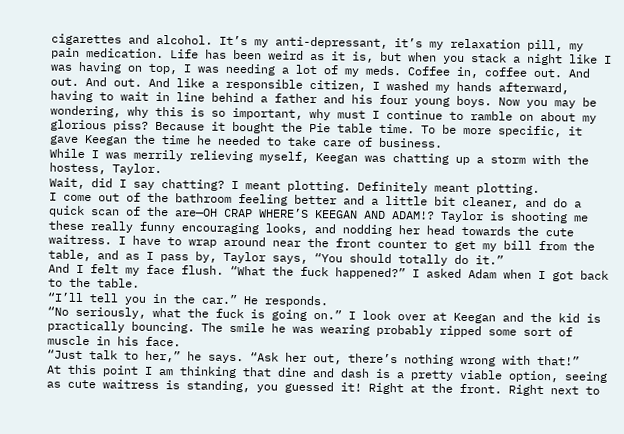cigarettes and alcohol. It’s my anti-depressant, it’s my relaxation pill, my pain medication. Life has been weird as it is, but when you stack a night like I was having on top, I was needing a lot of my meds. Coffee in, coffee out. And out. And out. And like a responsible citizen, I washed my hands afterward, having to wait in line behind a father and his four young boys. Now you may be wondering, why this is so important, why must I continue to ramble on about my glorious piss? Because it bought the Pie table time. To be more specific, it gave Keegan the time he needed to take care of business.
While I was merrily relieving myself, Keegan was chatting up a storm with the hostess, Taylor.
Wait, did I say chatting? I meant plotting. Definitely meant plotting.
I come out of the bathroom feeling better and a little bit cleaner, and do a quick scan of the are—OH CRAP WHERE’S KEEGAN AND ADAM!? Taylor is shooting me these really funny encouraging looks, and nodding her head towards the cute waitress. I have to wrap around near the front counter to get my bill from the table, and as I pass by, Taylor says, “You should totally do it.”
And I felt my face flush. “What the fuck happened?” I asked Adam when I got back to the table.
“I’ll tell you in the car.” He responds.
“No seriously, what the fuck is going on.” I look over at Keegan and the kid is practically bouncing. The smile he was wearing probably ripped some sort of muscle in his face.
“Just talk to her,” he says. “Ask her out, there’s nothing wrong with that!”
At this point I am thinking that dine and dash is a pretty viable option, seeing as cute waitress is standing, you guessed it! Right at the front. Right next to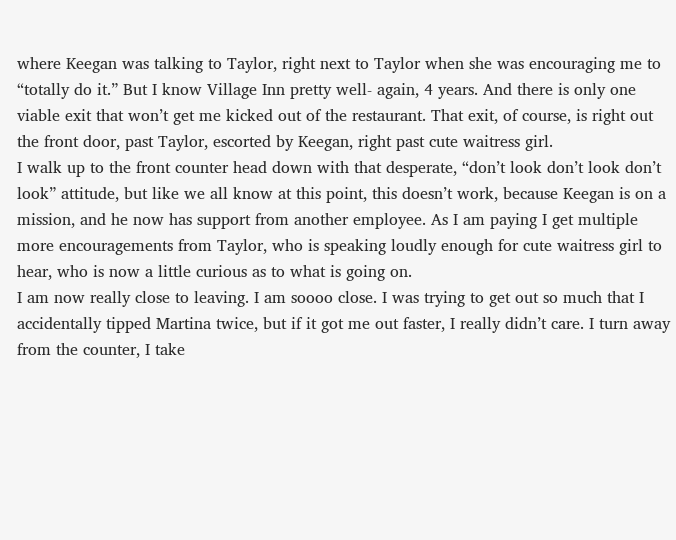where Keegan was talking to Taylor, right next to Taylor when she was encouraging me to “totally do it.” But I know Village Inn pretty well- again, 4 years. And there is only one viable exit that won’t get me kicked out of the restaurant. That exit, of course, is right out the front door, past Taylor, escorted by Keegan, right past cute waitress girl.
I walk up to the front counter head down with that desperate, “don’t look don’t look don’t look” attitude, but like we all know at this point, this doesn’t work, because Keegan is on a mission, and he now has support from another employee. As I am paying I get multiple more encouragements from Taylor, who is speaking loudly enough for cute waitress girl to hear, who is now a little curious as to what is going on.
I am now really close to leaving. I am soooo close. I was trying to get out so much that I accidentally tipped Martina twice, but if it got me out faster, I really didn’t care. I turn away from the counter, I take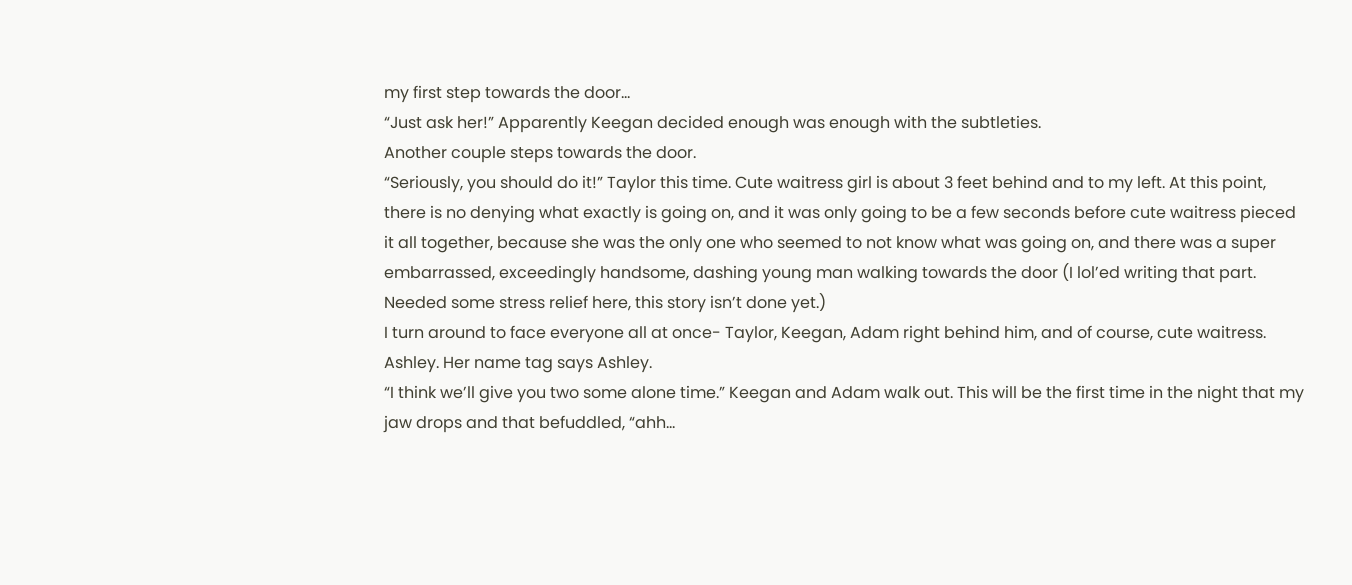my first step towards the door…
“Just ask her!” Apparently Keegan decided enough was enough with the subtleties.
Another couple steps towards the door.
“Seriously, you should do it!” Taylor this time. Cute waitress girl is about 3 feet behind and to my left. At this point, there is no denying what exactly is going on, and it was only going to be a few seconds before cute waitress pieced it all together, because she was the only one who seemed to not know what was going on, and there was a super embarrassed, exceedingly handsome, dashing young man walking towards the door (I lol’ed writing that part. Needed some stress relief here, this story isn’t done yet.)
I turn around to face everyone all at once- Taylor, Keegan, Adam right behind him, and of course, cute waitress. Ashley. Her name tag says Ashley.
“I think we’ll give you two some alone time.” Keegan and Adam walk out. This will be the first time in the night that my jaw drops and that befuddled, “ahh…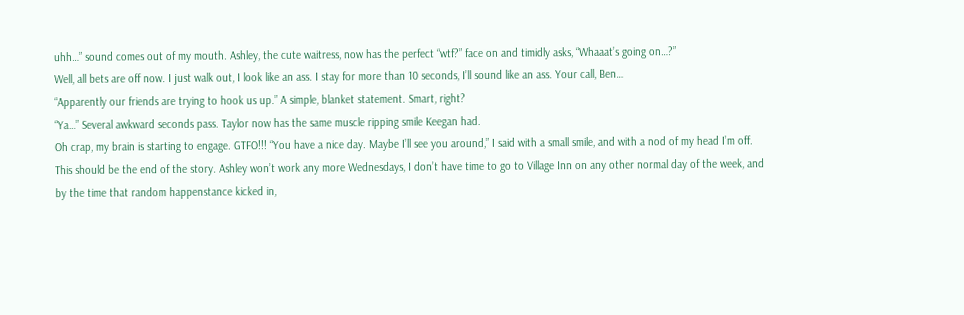uhh…” sound comes out of my mouth. Ashley, the cute waitress, now has the perfect “wtf?” face on and timidly asks, “Whaaat’s going on…?”
Well, all bets are off now. I just walk out, I look like an ass. I stay for more than 10 seconds, I’ll sound like an ass. Your call, Ben…
“Apparently our friends are trying to hook us up.” A simple, blanket statement. Smart, right?
“Ya…” Several awkward seconds pass. Taylor now has the same muscle ripping smile Keegan had.
Oh crap, my brain is starting to engage. GTFO!!! “You have a nice day. Maybe I’ll see you around,” I said with a small smile, and with a nod of my head I’m off.
This should be the end of the story. Ashley won’t work any more Wednesdays, I don’t have time to go to Village Inn on any other normal day of the week, and by the time that random happenstance kicked in,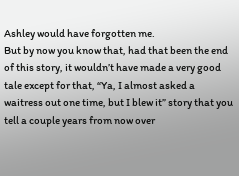Ashley would have forgotten me.
But by now you know that, had that been the end of this story, it wouldn’t have made a very good tale except for that, “Ya, I almost asked a waitress out one time, but I blew it” story that you tell a couple years from now over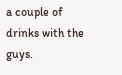a couple of drinks with the guys.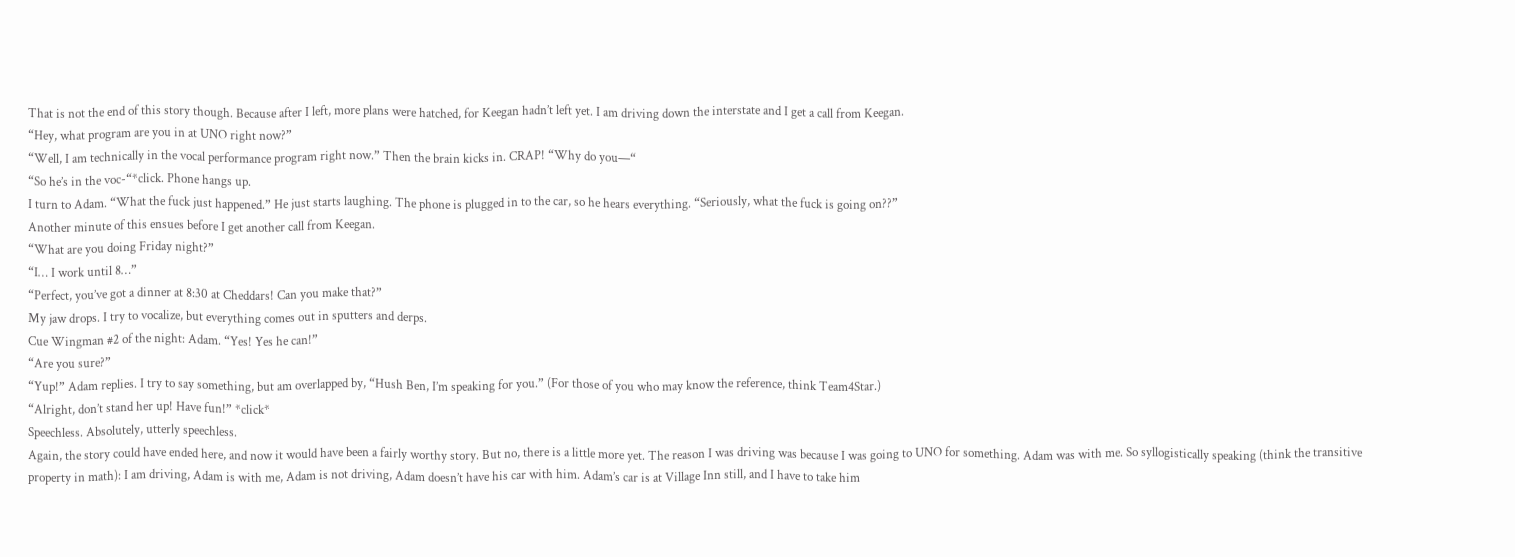That is not the end of this story though. Because after I left, more plans were hatched, for Keegan hadn’t left yet. I am driving down the interstate and I get a call from Keegan.
“Hey, what program are you in at UNO right now?”
“Well, I am technically in the vocal performance program right now.” Then the brain kicks in. CRAP! “Why do you—“
“So he’s in the voc-“*click. Phone hangs up.
I turn to Adam. “What the fuck just happened.” He just starts laughing. The phone is plugged in to the car, so he hears everything. “Seriously, what the fuck is going on??”
Another minute of this ensues before I get another call from Keegan.
“What are you doing Friday night?”
“I… I work until 8…”
“Perfect, you’ve got a dinner at 8:30 at Cheddars! Can you make that?”
My jaw drops. I try to vocalize, but everything comes out in sputters and derps.
Cue Wingman #2 of the night: Adam. “Yes! Yes he can!”
“Are you sure?”
“Yup!” Adam replies. I try to say something, but am overlapped by, “Hush Ben, I’m speaking for you.” (For those of you who may know the reference, think Team4Star.)
“Alright, don’t stand her up! Have fun!” *click*
Speechless. Absolutely, utterly speechless.
Again, the story could have ended here, and now it would have been a fairly worthy story. But no, there is a little more yet. The reason I was driving was because I was going to UNO for something. Adam was with me. So syllogistically speaking (think the transitive property in math): I am driving, Adam is with me, Adam is not driving, Adam doesn’t have his car with him. Adam’s car is at Village Inn still, and I have to take him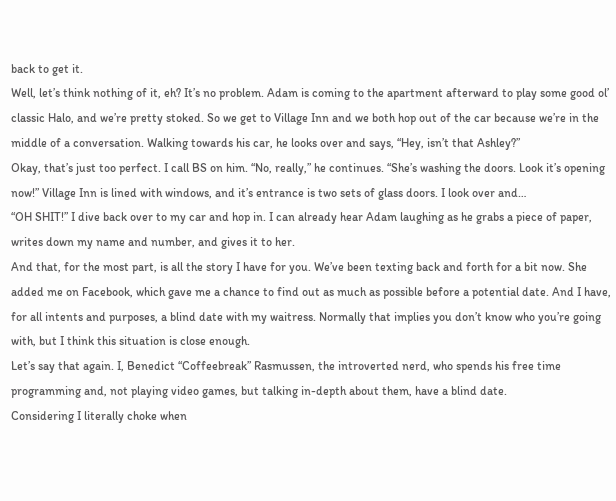back to get it.
Well, let’s think nothing of it, eh? It’s no problem. Adam is coming to the apartment afterward to play some good ol’ classic Halo, and we’re pretty stoked. So we get to Village Inn and we both hop out of the car because we’re in the middle of a conversation. Walking towards his car, he looks over and says, “Hey, isn’t that Ashley?”
Okay, that’s just too perfect. I call BS on him. “No, really,” he continues. “She’s washing the doors. Look it’s opening now!” Village Inn is lined with windows, and it’s entrance is two sets of glass doors. I look over and…
“OH SHIT!” I dive back over to my car and hop in. I can already hear Adam laughing as he grabs a piece of paper, writes down my name and number, and gives it to her.
And that, for the most part, is all the story I have for you. We’ve been texting back and forth for a bit now. She added me on Facebook, which gave me a chance to find out as much as possible before a potential date. And I have, for all intents and purposes, a blind date with my waitress. Normally that implies you don’t know who you’re going with, but I think this situation is close enough.
Let’s say that again. I, Benedict “Coffeebreak” Rasmussen, the introverted nerd, who spends his free time programming and, not playing video games, but talking in-depth about them, have a blind date.
Considering I literally choke when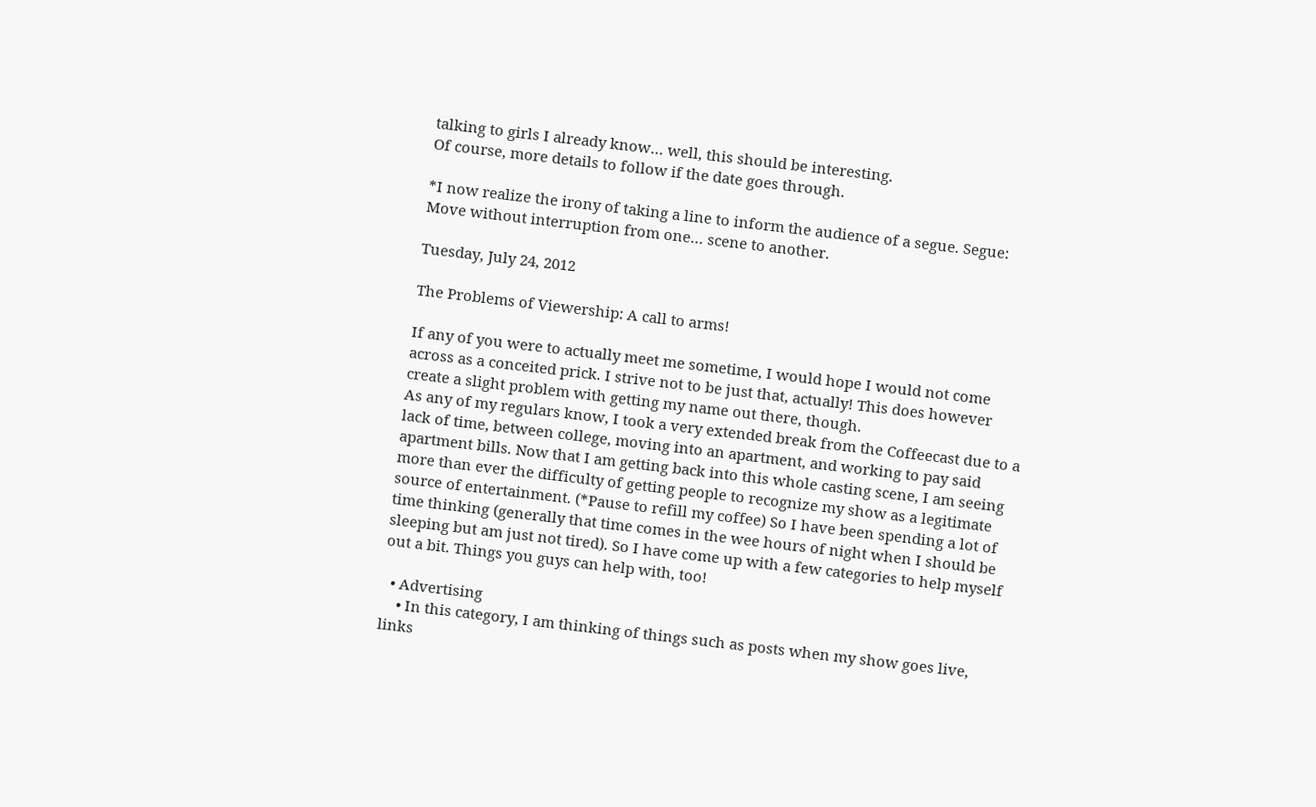talking to girls I already know… well, this should be interesting.
Of course, more details to follow if the date goes through.

*I now realize the irony of taking a line to inform the audience of a segue. Segue: Move without interruption from one… scene to another.

Tuesday, July 24, 2012

The Problems of Viewership: A call to arms!

If any of you were to actually meet me sometime, I would hope I would not come across as a conceited prick. I strive not to be just that, actually! This does however create a slight problem with getting my name out there, though.
As any of my regulars know, I took a very extended break from the Coffeecast due to a lack of time, between college, moving into an apartment, and working to pay said apartment bills. Now that I am getting back into this whole casting scene, I am seeing more than ever the difficulty of getting people to recognize my show as a legitimate source of entertainment. (*Pause to refill my coffee) So I have been spending a lot of time thinking (generally that time comes in the wee hours of night when I should be sleeping but am just not tired). So I have come up with a few categories to help myself out a bit. Things you guys can help with, too!

  • Advertising
    • In this category, I am thinking of things such as posts when my show goes live, links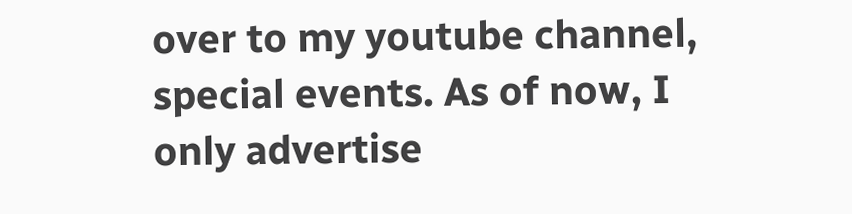over to my youtube channel, special events. As of now, I only advertise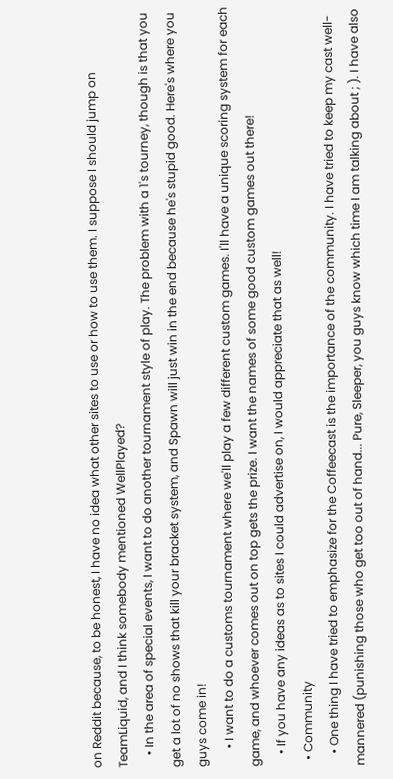on Reddit because, to be honest, I have no idea what other sites to use or how to use them. I suppose I should jump on TeamLiquid, and I think somebody mentioned WellPlayed?
    • In the area of special events, I want to do another tournament style of play. The problem with a 1's tourney, though is that you get a lot of no shows that kill your bracket system, and Spawn will just win in the end because he's stupid good. Here's where you guys come in!
      • I want to do a customs tournament where we'll play a few different custom games. I'll have a unique scoring system for each game, and whoever comes out on top gets the prize. I want the names of some good custom games out there!
    • If you have any ideas as to sites I could advertise on, I would appreciate that as well!
  • Community
    • One thing I have tried to emphasize for the Coffeecast is the importance of the community. I have tried to keep my cast well-mannered (punishing those who get too out of hand... Pure, Sleeper, you guys know which time I am talking about ; ). I have also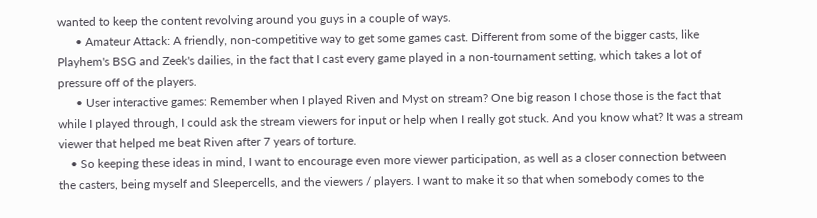wanted to keep the content revolving around you guys in a couple of ways.
      • Amateur Attack: A friendly, non-competitive way to get some games cast. Different from some of the bigger casts, like Playhem's BSG and Zeek's dailies, in the fact that I cast every game played in a non-tournament setting, which takes a lot of pressure off of the players.
      • User interactive games: Remember when I played Riven and Myst on stream? One big reason I chose those is the fact that while I played through, I could ask the stream viewers for input or help when I really got stuck. And you know what? It was a stream viewer that helped me beat Riven after 7 years of torture.
    • So keeping these ideas in mind, I want to encourage even more viewer participation, as well as a closer connection between the casters, being myself and Sleepercells, and the viewers / players. I want to make it so that when somebody comes to the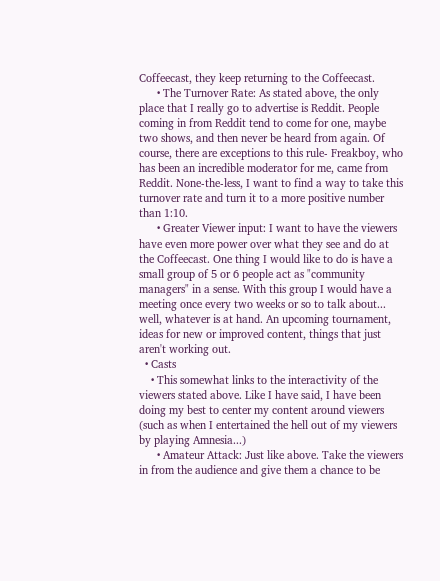Coffeecast, they keep returning to the Coffeecast.
      • The Turnover Rate: As stated above, the only place that I really go to advertise is Reddit. People coming in from Reddit tend to come for one, maybe two shows, and then never be heard from again. Of course, there are exceptions to this rule- Freakboy, who has been an incredible moderator for me, came from Reddit. None-the-less, I want to find a way to take this turnover rate and turn it to a more positive number than 1:10.
      • Greater Viewer input: I want to have the viewers have even more power over what they see and do at the Coffeecast. One thing I would like to do is have a small group of 5 or 6 people act as "community managers" in a sense. With this group I would have a meeting once every two weeks or so to talk about... well, whatever is at hand. An upcoming tournament, ideas for new or improved content, things that just aren't working out.
  • Casts
    • This somewhat links to the interactivity of the viewers stated above. Like I have said, I have been doing my best to center my content around viewers (such as when I entertained the hell out of my viewers by playing Amnesia...)
      • Amateur Attack: Just like above. Take the viewers in from the audience and give them a chance to be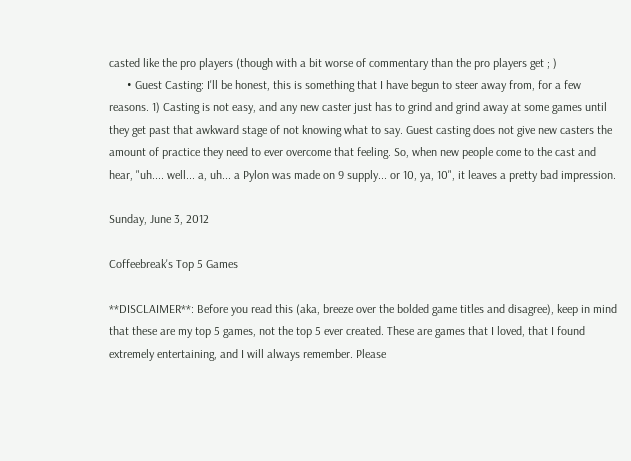casted like the pro players (though with a bit worse of commentary than the pro players get ; )
      • Guest Casting: I'll be honest, this is something that I have begun to steer away from, for a few reasons. 1) Casting is not easy, and any new caster just has to grind and grind away at some games until they get past that awkward stage of not knowing what to say. Guest casting does not give new casters the amount of practice they need to ever overcome that feeling. So, when new people come to the cast and hear, "uh.... well... a, uh... a Pylon was made on 9 supply... or 10, ya, 10", it leaves a pretty bad impression.

Sunday, June 3, 2012

Coffeebreak's Top 5 Games

**DISCLAIMER**: Before you read this (aka, breeze over the bolded game titles and disagree), keep in mind that these are my top 5 games, not the top 5 ever created. These are games that I loved, that I found extremely entertaining, and I will always remember. Please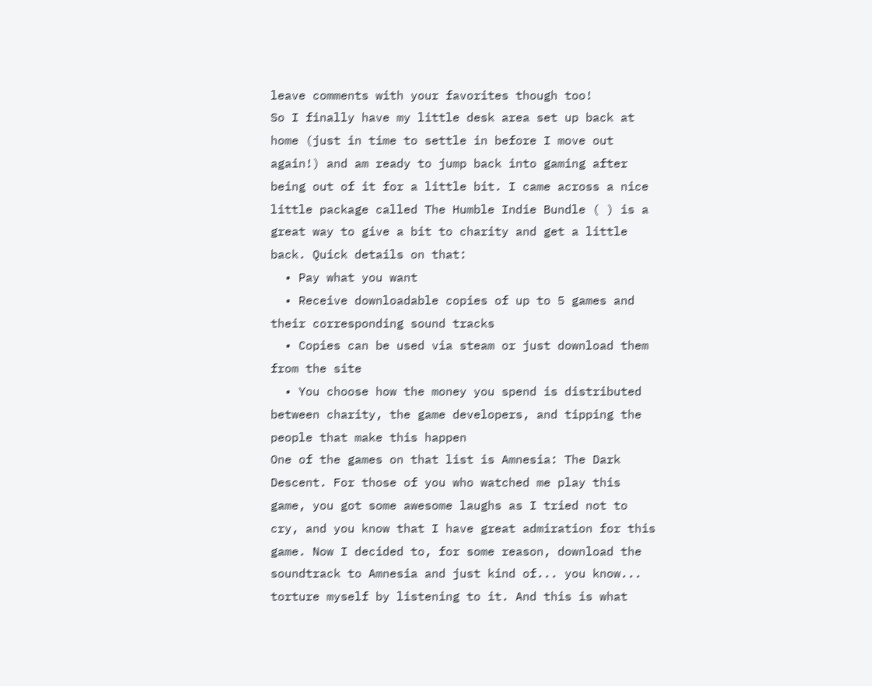leave comments with your favorites though too!
So I finally have my little desk area set up back at home (just in time to settle in before I move out again!) and am ready to jump back into gaming after being out of it for a little bit. I came across a nice little package called The Humble Indie Bundle ( ) is a great way to give a bit to charity and get a little back. Quick details on that:
  • Pay what you want
  • Receive downloadable copies of up to 5 games and their corresponding sound tracks
  • Copies can be used via steam or just download them from the site
  • You choose how the money you spend is distributed between charity, the game developers, and tipping the people that make this happen
One of the games on that list is Amnesia: The Dark Descent. For those of you who watched me play this game, you got some awesome laughs as I tried not to cry, and you know that I have great admiration for this game. Now I decided to, for some reason, download the soundtrack to Amnesia and just kind of... you know... torture myself by listening to it. And this is what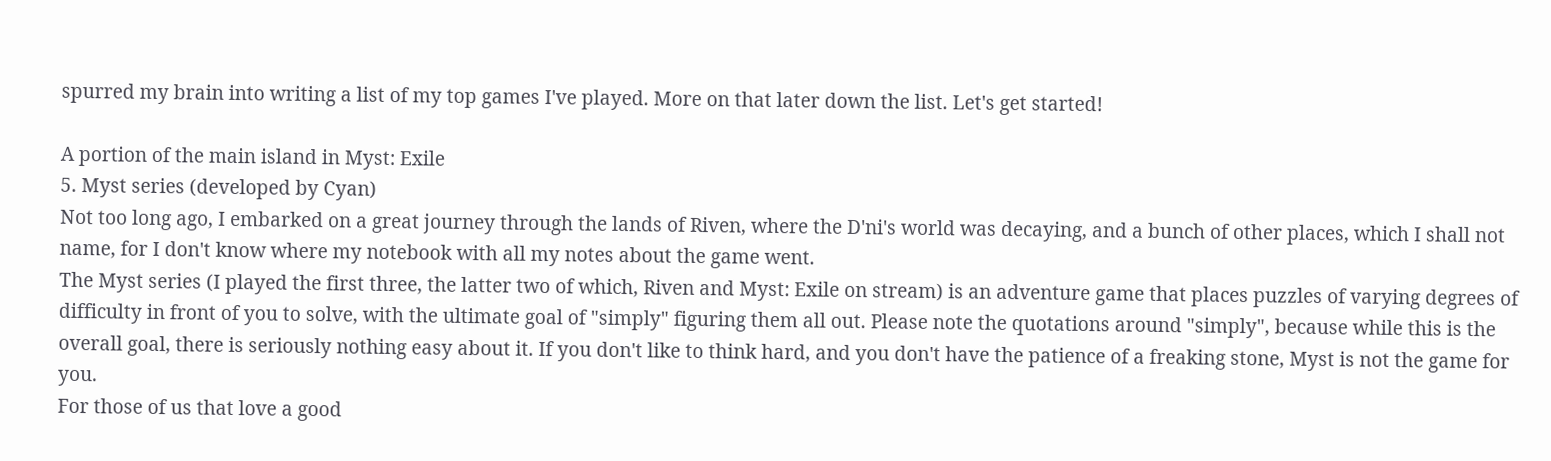spurred my brain into writing a list of my top games I've played. More on that later down the list. Let's get started!

A portion of the main island in Myst: Exile
5. Myst series (developed by Cyan)
Not too long ago, I embarked on a great journey through the lands of Riven, where the D'ni's world was decaying, and a bunch of other places, which I shall not name, for I don't know where my notebook with all my notes about the game went.
The Myst series (I played the first three, the latter two of which, Riven and Myst: Exile on stream) is an adventure game that places puzzles of varying degrees of difficulty in front of you to solve, with the ultimate goal of "simply" figuring them all out. Please note the quotations around "simply", because while this is the overall goal, there is seriously nothing easy about it. If you don't like to think hard, and you don't have the patience of a freaking stone, Myst is not the game for you.
For those of us that love a good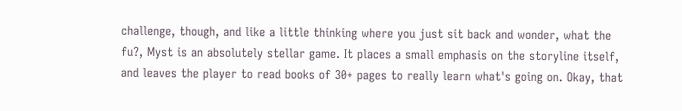challenge, though, and like a little thinking where you just sit back and wonder, what the fu?, Myst is an absolutely stellar game. It places a small emphasis on the storyline itself, and leaves the player to read books of 30+ pages to really learn what's going on. Okay, that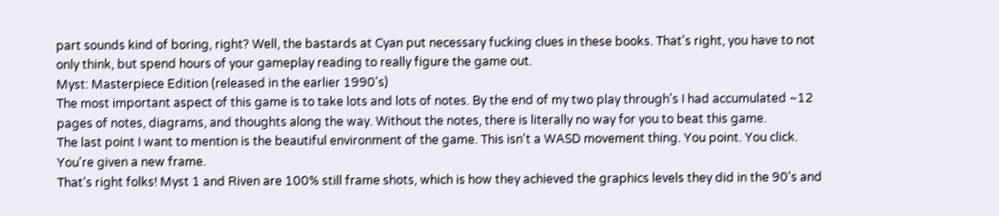part sounds kind of boring, right? Well, the bastards at Cyan put necessary fucking clues in these books. That's right, you have to not only think, but spend hours of your gameplay reading to really figure the game out.
Myst: Masterpiece Edition (released in the earlier 1990's)
The most important aspect of this game is to take lots and lots of notes. By the end of my two play through's I had accumulated ~12 pages of notes, diagrams, and thoughts along the way. Without the notes, there is literally no way for you to beat this game.
The last point I want to mention is the beautiful environment of the game. This isn't a WASD movement thing. You point. You click. You're given a new frame.
That's right folks! Myst 1 and Riven are 100% still frame shots, which is how they achieved the graphics levels they did in the 90's and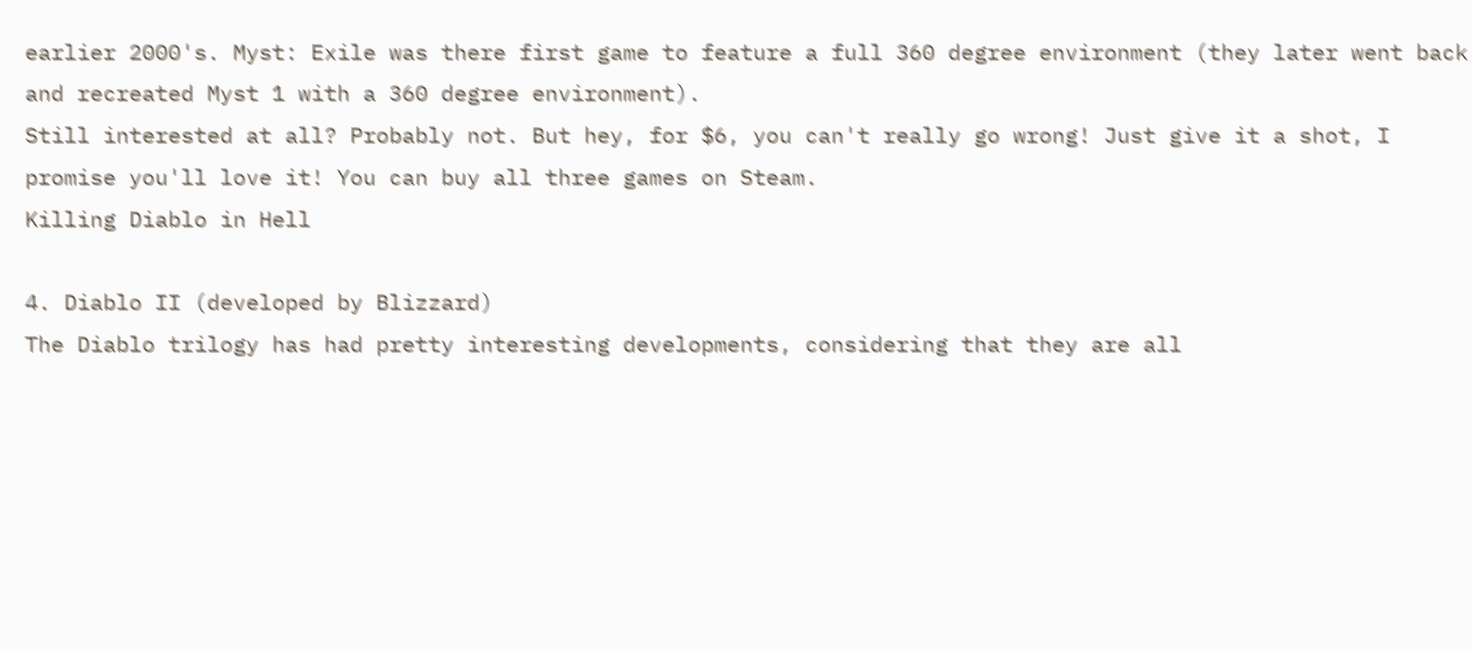earlier 2000's. Myst: Exile was there first game to feature a full 360 degree environment (they later went back and recreated Myst 1 with a 360 degree environment).
Still interested at all? Probably not. But hey, for $6, you can't really go wrong! Just give it a shot, I promise you'll love it! You can buy all three games on Steam.
Killing Diablo in Hell

4. Diablo II (developed by Blizzard)
The Diablo trilogy has had pretty interesting developments, considering that they are all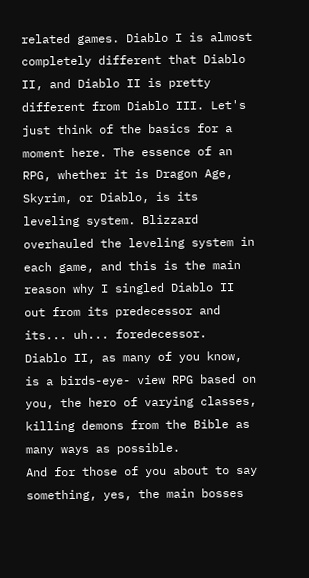related games. Diablo I is almost completely different that Diablo II, and Diablo II is pretty different from Diablo III. Let's just think of the basics for a moment here. The essence of an RPG, whether it is Dragon Age, Skyrim, or Diablo, is its leveling system. Blizzard overhauled the leveling system in each game, and this is the main reason why I singled Diablo II out from its predecessor and its... uh... foredecessor.
Diablo II, as many of you know, is a birds-eye- view RPG based on you, the hero of varying classes, killing demons from the Bible as many ways as possible.
And for those of you about to say something, yes, the main bosses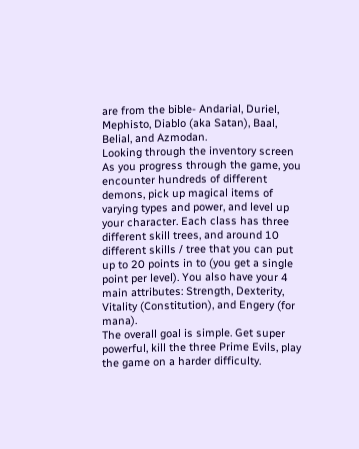are from the bible- Andarial, Duriel, Mephisto, Diablo (aka Satan), Baal, Belial, and Azmodan.
Looking through the inventory screen
As you progress through the game, you encounter hundreds of different demons, pick up magical items of varying types and power, and level up your character. Each class has three different skill trees, and around 10 different skills / tree that you can put up to 20 points in to (you get a single point per level). You also have your 4 main attributes: Strength, Dexterity, Vitality (Constitution), and Engery (for mana).
The overall goal is simple. Get super powerful, kill the three Prime Evils, play the game on a harder difficulty.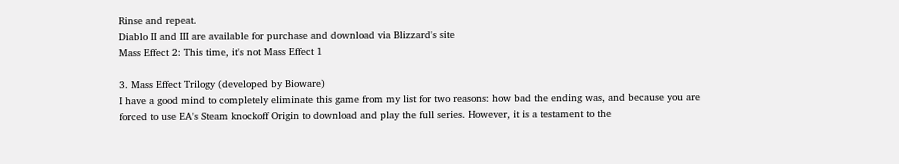Rinse and repeat.
Diablo II and III are available for purchase and download via Blizzard's site
Mass Effect 2: This time, it's not Mass Effect 1

3. Mass Effect Trilogy (developed by Bioware)
I have a good mind to completely eliminate this game from my list for two reasons: how bad the ending was, and because you are forced to use EA's Steam knockoff Origin to download and play the full series. However, it is a testament to the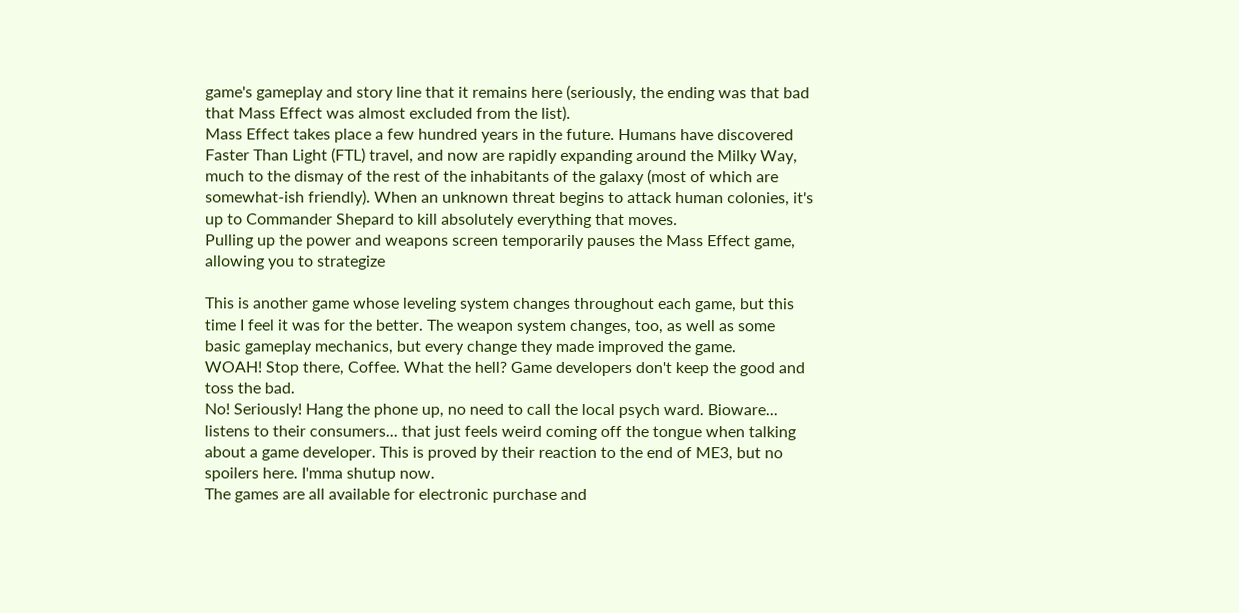game's gameplay and story line that it remains here (seriously, the ending was that bad that Mass Effect was almost excluded from the list).
Mass Effect takes place a few hundred years in the future. Humans have discovered Faster Than Light (FTL) travel, and now are rapidly expanding around the Milky Way, much to the dismay of the rest of the inhabitants of the galaxy (most of which are somewhat-ish friendly). When an unknown threat begins to attack human colonies, it's up to Commander Shepard to kill absolutely everything that moves.
Pulling up the power and weapons screen temporarily pauses the Mass Effect game, allowing you to strategize

This is another game whose leveling system changes throughout each game, but this time I feel it was for the better. The weapon system changes, too, as well as some basic gameplay mechanics, but every change they made improved the game.
WOAH! Stop there, Coffee. What the hell? Game developers don't keep the good and toss the bad.
No! Seriously! Hang the phone up, no need to call the local psych ward. Bioware... listens to their consumers... that just feels weird coming off the tongue when talking about a game developer. This is proved by their reaction to the end of ME3, but no spoilers here. I'mma shutup now.
The games are all available for electronic purchase and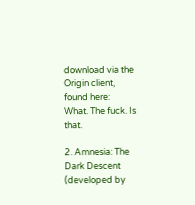download via the Origin client, found here:
What. The fuck. Is that.

2. Amnesia: The Dark Descent (developed by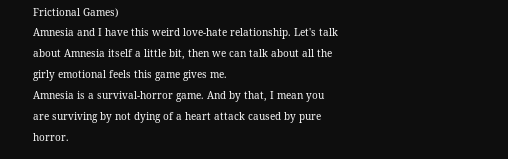Frictional Games)
Amnesia and I have this weird love-hate relationship. Let's talk about Amnesia itself a little bit, then we can talk about all the girly emotional feels this game gives me.
Amnesia is a survival-horror game. And by that, I mean you are surviving by not dying of a heart attack caused by pure horror.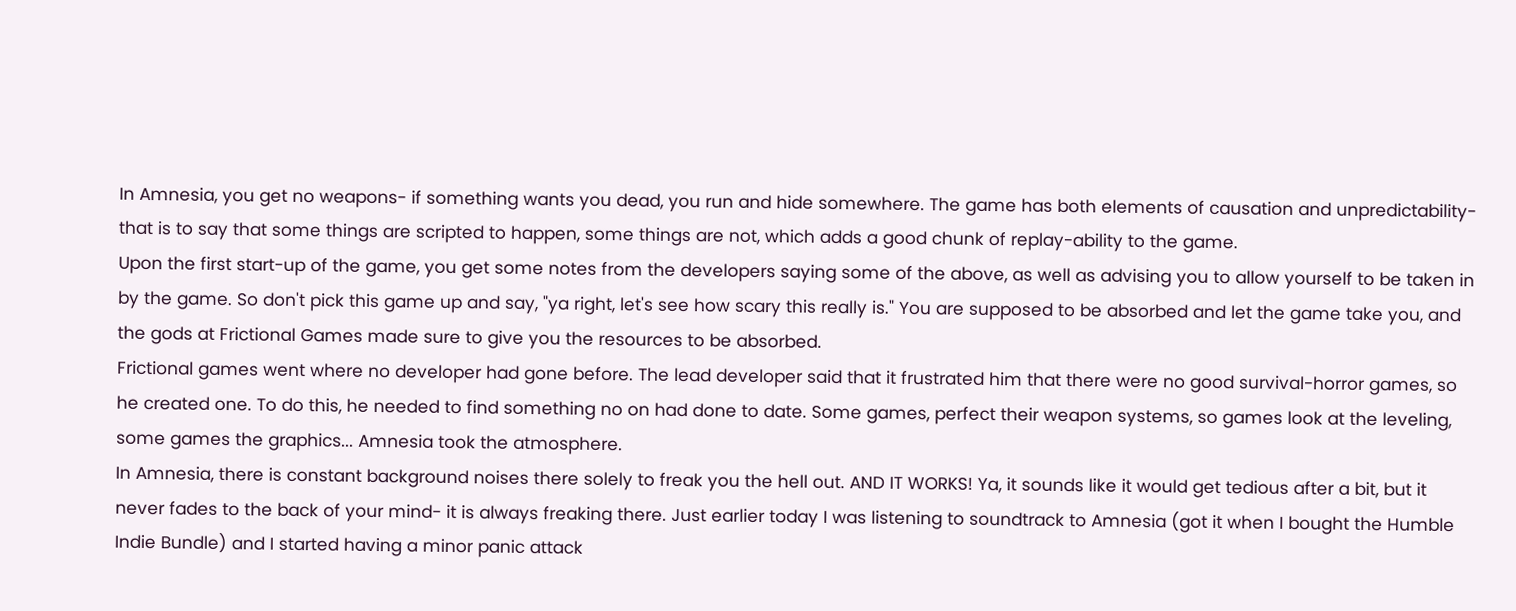In Amnesia, you get no weapons- if something wants you dead, you run and hide somewhere. The game has both elements of causation and unpredictability- that is to say that some things are scripted to happen, some things are not, which adds a good chunk of replay-ability to the game.
Upon the first start-up of the game, you get some notes from the developers saying some of the above, as well as advising you to allow yourself to be taken in by the game. So don't pick this game up and say, "ya right, let's see how scary this really is." You are supposed to be absorbed and let the game take you, and the gods at Frictional Games made sure to give you the resources to be absorbed.
Frictional games went where no developer had gone before. The lead developer said that it frustrated him that there were no good survival-horror games, so he created one. To do this, he needed to find something no on had done to date. Some games, perfect their weapon systems, so games look at the leveling, some games the graphics... Amnesia took the atmosphere.
In Amnesia, there is constant background noises there solely to freak you the hell out. AND IT WORKS! Ya, it sounds like it would get tedious after a bit, but it never fades to the back of your mind- it is always freaking there. Just earlier today I was listening to soundtrack to Amnesia (got it when I bought the Humble Indie Bundle) and I started having a minor panic attack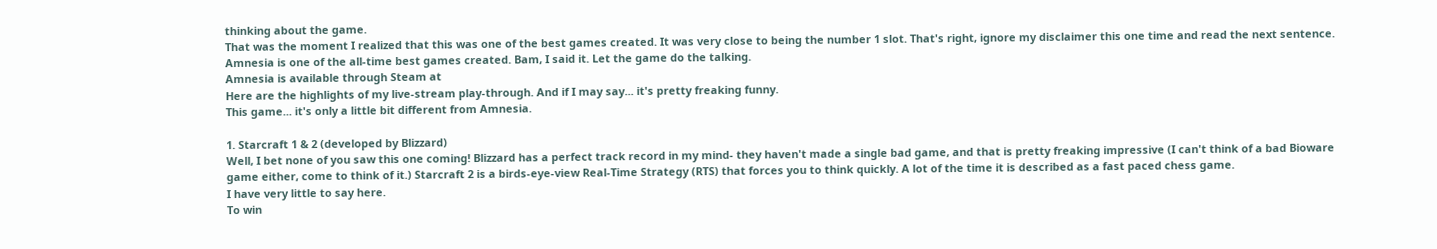thinking about the game.
That was the moment I realized that this was one of the best games created. It was very close to being the number 1 slot. That's right, ignore my disclaimer this one time and read the next sentence. Amnesia is one of the all-time best games created. Bam, I said it. Let the game do the talking.
Amnesia is available through Steam at
Here are the highlights of my live-stream play-through. And if I may say... it's pretty freaking funny.
This game... it's only a little bit different from Amnesia.

1. Starcraft 1 & 2 (developed by Blizzard)
Well, I bet none of you saw this one coming! Blizzard has a perfect track record in my mind- they haven't made a single bad game, and that is pretty freaking impressive (I can't think of a bad Bioware game either, come to think of it.) Starcraft 2 is a birds-eye-view Real-Time Strategy (RTS) that forces you to think quickly. A lot of the time it is described as a fast paced chess game.
I have very little to say here.
To win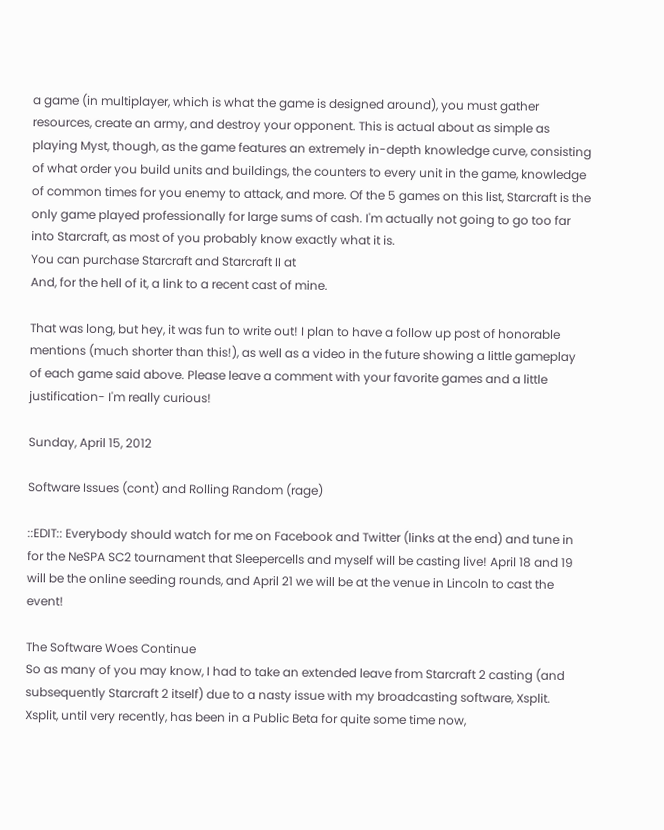a game (in multiplayer, which is what the game is designed around), you must gather resources, create an army, and destroy your opponent. This is actual about as simple as playing Myst, though, as the game features an extremely in-depth knowledge curve, consisting of what order you build units and buildings, the counters to every unit in the game, knowledge of common times for you enemy to attack, and more. Of the 5 games on this list, Starcraft is the only game played professionally for large sums of cash. I'm actually not going to go too far into Starcraft, as most of you probably know exactly what it is.
You can purchase Starcraft and Starcraft II at
And, for the hell of it, a link to a recent cast of mine.

That was long, but hey, it was fun to write out! I plan to have a follow up post of honorable mentions (much shorter than this!), as well as a video in the future showing a little gameplay of each game said above. Please leave a comment with your favorite games and a little justification- I'm really curious!

Sunday, April 15, 2012

Software Issues (cont) and Rolling Random (rage)

::EDIT:: Everybody should watch for me on Facebook and Twitter (links at the end) and tune in for the NeSPA SC2 tournament that Sleepercells and myself will be casting live! April 18 and 19 will be the online seeding rounds, and April 21 we will be at the venue in Lincoln to cast the event!

The Software Woes Continue
So as many of you may know, I had to take an extended leave from Starcraft 2 casting (and subsequently Starcraft 2 itself) due to a nasty issue with my broadcasting software, Xsplit. Xsplit, until very recently, has been in a Public Beta for quite some time now,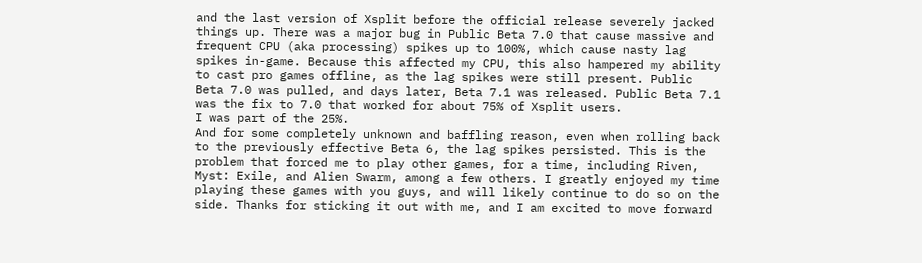and the last version of Xsplit before the official release severely jacked things up. There was a major bug in Public Beta 7.0 that cause massive and frequent CPU (aka processing) spikes up to 100%, which cause nasty lag spikes in-game. Because this affected my CPU, this also hampered my ability to cast pro games offline, as the lag spikes were still present. Public Beta 7.0 was pulled, and days later, Beta 7.1 was released. Public Beta 7.1 was the fix to 7.0 that worked for about 75% of Xsplit users.
I was part of the 25%.
And for some completely unknown and baffling reason, even when rolling back to the previously effective Beta 6, the lag spikes persisted. This is the problem that forced me to play other games, for a time, including Riven, Myst: Exile, and Alien Swarm, among a few others. I greatly enjoyed my time playing these games with you guys, and will likely continue to do so on the side. Thanks for sticking it out with me, and I am excited to move forward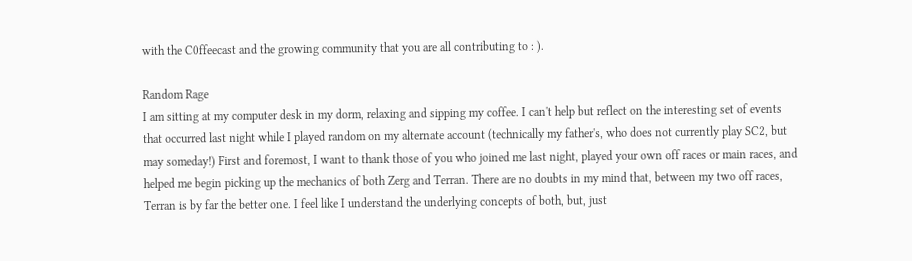with the C0ffeecast and the growing community that you are all contributing to : ).

Random Rage
I am sitting at my computer desk in my dorm, relaxing and sipping my coffee. I can't help but reflect on the interesting set of events that occurred last night while I played random on my alternate account (technically my father's, who does not currently play SC2, but may someday!) First and foremost, I want to thank those of you who joined me last night, played your own off races or main races, and helped me begin picking up the mechanics of both Zerg and Terran. There are no doubts in my mind that, between my two off races, Terran is by far the better one. I feel like I understand the underlying concepts of both, but, just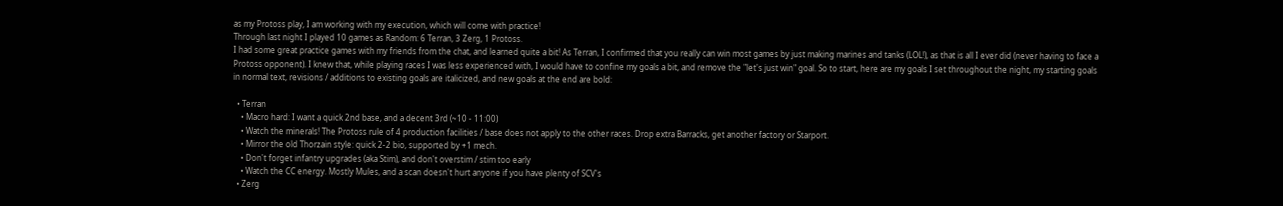as my Protoss play, I am working with my execution, which will come with practice!
Through last night I played 10 games as Random: 6 Terran, 3 Zerg, 1 Protoss.
I had some great practice games with my friends from the chat, and learned quite a bit! As Terran, I confirmed that you really can win most games by just making marines and tanks (LOL!), as that is all I ever did (never having to face a Protoss opponent). I knew that, while playing races I was less experienced with, I would have to confine my goals a bit, and remove the "let's just win" goal. So to start, here are my goals I set throughout the night, my starting goals in normal text, revisions / additions to existing goals are italicized, and new goals at the end are bold:

  • Terran
    • Macro hard: I want a quick 2nd base, and a decent 3rd (~10 - 11:00)
    • Watch the minerals! The Protoss rule of 4 production facilities / base does not apply to the other races. Drop extra Barracks, get another factory or Starport.
    • Mirror the old Thorzain style: quick 2-2 bio, supported by +1 mech.
    • Don't forget infantry upgrades (aka Stim), and don't overstim / stim too early
    • Watch the CC energy. Mostly Mules, and a scan doesn't hurt anyone if you have plenty of SCV's
  • Zerg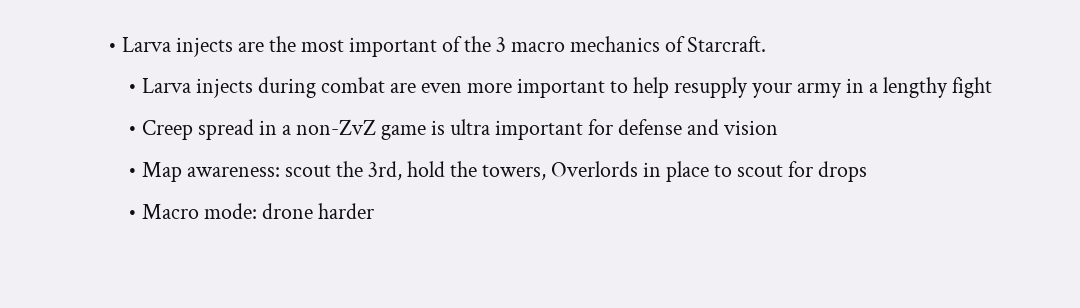• Larva injects are the most important of the 3 macro mechanics of Starcraft.
    • Larva injects during combat are even more important to help resupply your army in a lengthy fight
    • Creep spread in a non-ZvZ game is ultra important for defense and vision
    • Map awareness: scout the 3rd, hold the towers, Overlords in place to scout for drops
    • Macro mode: drone harder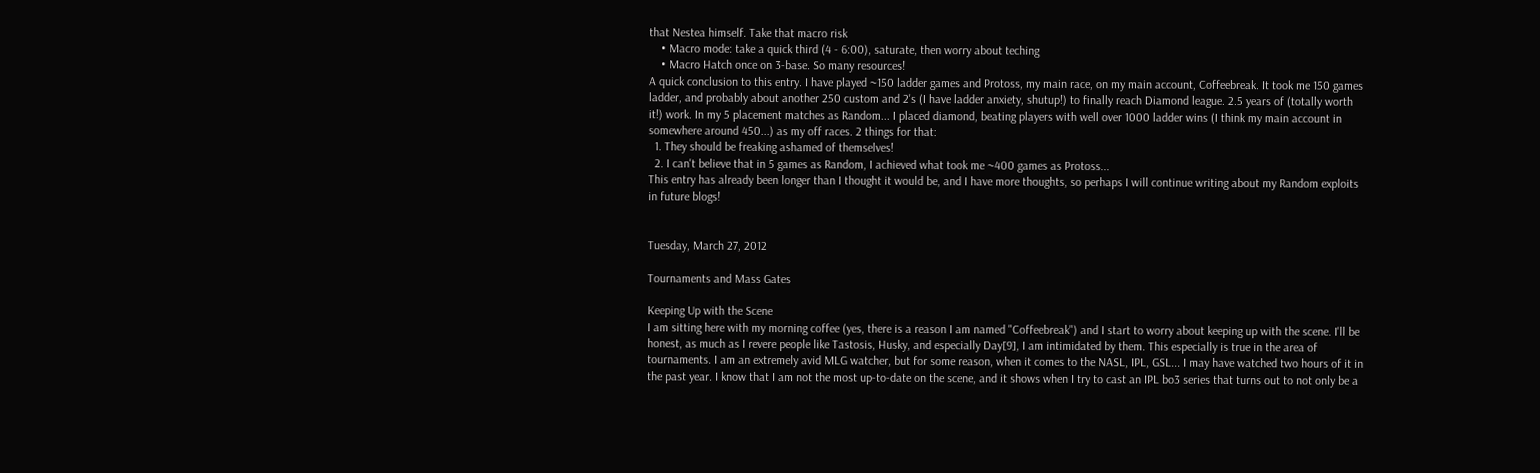that Nestea himself. Take that macro risk
    • Macro mode: take a quick third (4 - 6:00), saturate, then worry about teching
    • Macro Hatch once on 3-base. So many resources!
A quick conclusion to this entry. I have played ~150 ladder games and Protoss, my main race, on my main account, Coffeebreak. It took me 150 games ladder, and probably about another 250 custom and 2's (I have ladder anxiety, shutup!) to finally reach Diamond league. 2.5 years of (totally worth it!) work. In my 5 placement matches as Random... I placed diamond, beating players with well over 1000 ladder wins (I think my main account in somewhere around 450...) as my off races. 2 things for that:
  1. They should be freaking ashamed of themselves!
  2. I can't believe that in 5 games as Random, I achieved what took me ~400 games as Protoss...
This entry has already been longer than I thought it would be, and I have more thoughts, so perhaps I will continue writing about my Random exploits in future blogs!


Tuesday, March 27, 2012

Tournaments and Mass Gates

Keeping Up with the Scene
I am sitting here with my morning coffee (yes, there is a reason I am named "Coffeebreak") and I start to worry about keeping up with the scene. I'll be honest, as much as I revere people like Tastosis, Husky, and especially Day[9], I am intimidated by them. This especially is true in the area of tournaments. I am an extremely avid MLG watcher, but for some reason, when it comes to the NASL, IPL, GSL... I may have watched two hours of it in the past year. I know that I am not the most up-to-date on the scene, and it shows when I try to cast an IPL bo3 series that turns out to not only be a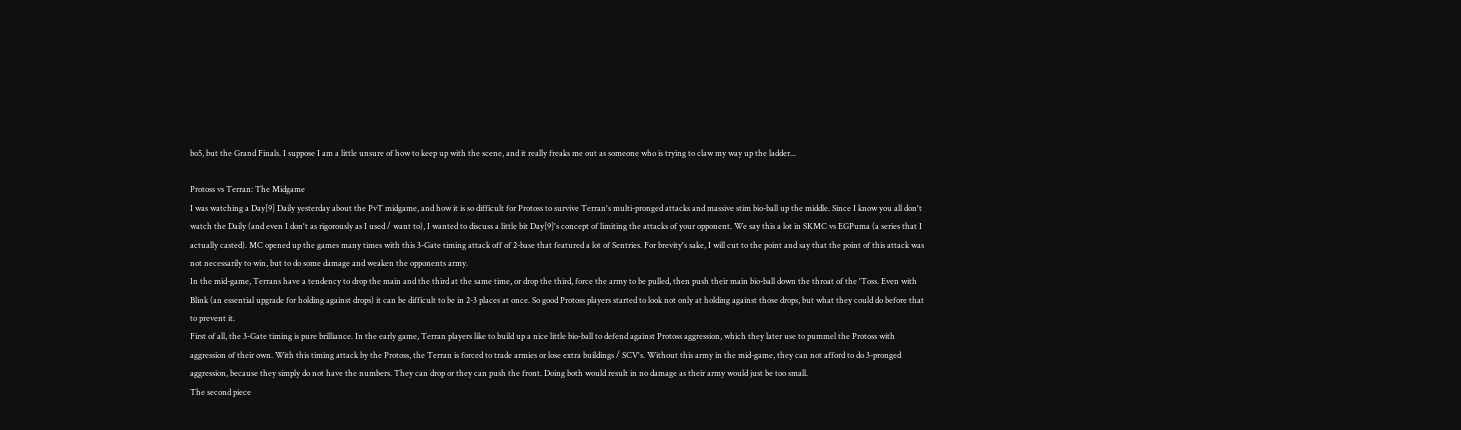bo5, but the Grand Finals. I suppose I am a little unsure of how to keep up with the scene, and it really freaks me out as someone who is trying to claw my way up the ladder...

Protoss vs Terran: The Midgame
I was watching a Day[9] Daily yesterday about the PvT midgame, and how it is so difficult for Protoss to survive Terran's multi-pronged attacks and massive stim bio-ball up the middle. Since I know you all don't watch the Daily (and even I don't as rigorously as I used / want to), I wanted to discuss a little bit Day[9]'s concept of limiting the attacks of your opponent. We say this a lot in SKMC vs EGPuma (a series that I actually casted). MC opened up the games many times with this 3-Gate timing attack off of 2-base that featured a lot of Sentries. For brevity's sake, I will cut to the point and say that the point of this attack was not necessarily to win, but to do some damage and weaken the opponents army.
In the mid-game, Terrans have a tendency to drop the main and the third at the same time, or drop the third, force the army to be pulled, then push their main bio-ball down the throat of the 'Toss. Even with Blink (an essential upgrade for holding against drops) it can be difficult to be in 2-3 places at once. So good Protoss players started to look not only at holding against those drops, but what they could do before that to prevent it.
First of all, the 3-Gate timing is pure brilliance. In the early game, Terran players like to build up a nice little bio-ball to defend against Protoss aggression, which they later use to pummel the Protoss with aggression of their own. With this timing attack by the Protoss, the Terran is forced to trade armies or lose extra buildings / SCV's. Without this army in the mid-game, they can not afford to do 3-pronged aggression, because they simply do not have the numbers. They can drop or they can push the front. Doing both would result in no damage as their army would just be too small.
The second piece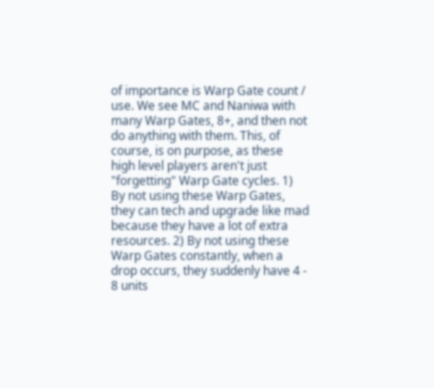of importance is Warp Gate count / use. We see MC and Naniwa with many Warp Gates, 8+, and then not do anything with them. This, of course, is on purpose, as these high level players aren't just "forgetting" Warp Gate cycles. 1) By not using these Warp Gates, they can tech and upgrade like mad because they have a lot of extra resources. 2) By not using these Warp Gates constantly, when a drop occurs, they suddenly have 4 - 8 units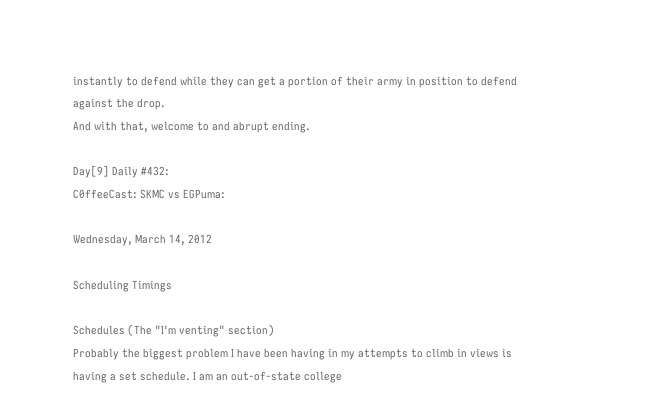instantly to defend while they can get a portion of their army in position to defend against the drop.
And with that, welcome to and abrupt ending.

Day[9] Daily #432:
C0ffeeCast: SKMC vs EGPuma:

Wednesday, March 14, 2012

Scheduling Timings

Schedules (The "I'm venting" section)
Probably the biggest problem I have been having in my attempts to climb in views is having a set schedule. I am an out-of-state college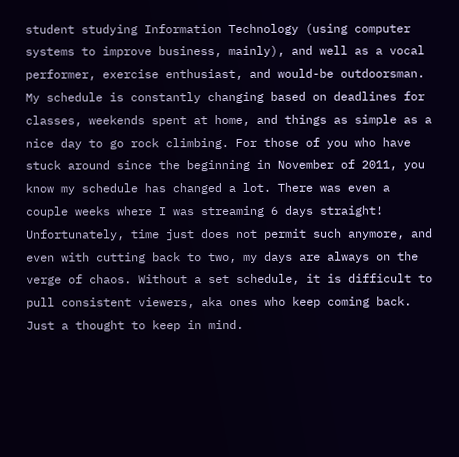student studying Information Technology (using computer systems to improve business, mainly), and well as a vocal performer, exercise enthusiast, and would-be outdoorsman. My schedule is constantly changing based on deadlines for classes, weekends spent at home, and things as simple as a nice day to go rock climbing. For those of you who have stuck around since the beginning in November of 2011, you know my schedule has changed a lot. There was even a couple weeks where I was streaming 6 days straight! Unfortunately, time just does not permit such anymore, and even with cutting back to two, my days are always on the verge of chaos. Without a set schedule, it is difficult to pull consistent viewers, aka ones who keep coming back. Just a thought to keep in mind.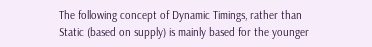The following concept of Dynamic Timings, rather than Static (based on supply) is mainly based for the younger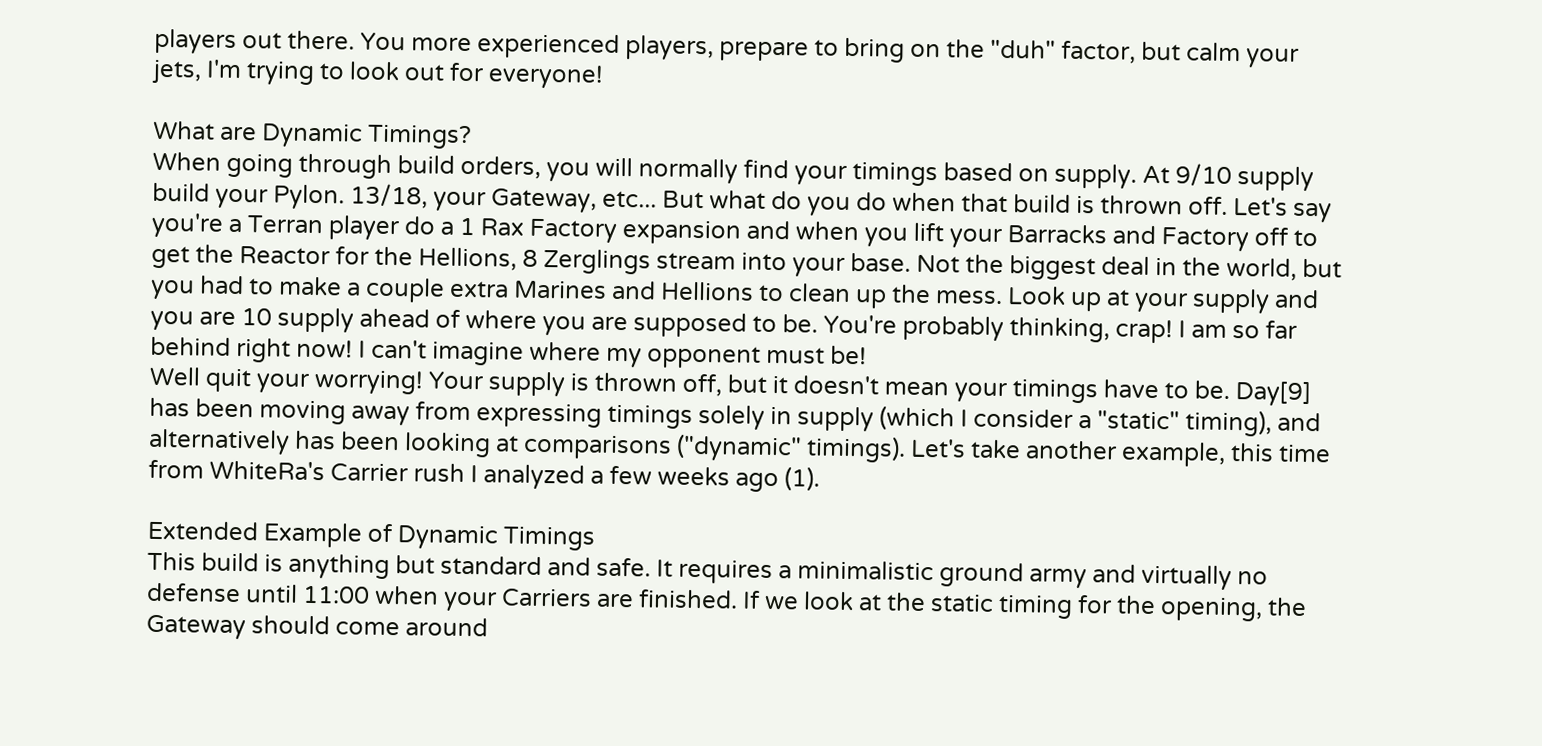players out there. You more experienced players, prepare to bring on the "duh" factor, but calm your jets, I'm trying to look out for everyone!

What are Dynamic Timings?
When going through build orders, you will normally find your timings based on supply. At 9/10 supply build your Pylon. 13/18, your Gateway, etc... But what do you do when that build is thrown off. Let's say you're a Terran player do a 1 Rax Factory expansion and when you lift your Barracks and Factory off to get the Reactor for the Hellions, 8 Zerglings stream into your base. Not the biggest deal in the world, but you had to make a couple extra Marines and Hellions to clean up the mess. Look up at your supply and you are 10 supply ahead of where you are supposed to be. You're probably thinking, crap! I am so far behind right now! I can't imagine where my opponent must be!
Well quit your worrying! Your supply is thrown off, but it doesn't mean your timings have to be. Day[9] has been moving away from expressing timings solely in supply (which I consider a "static" timing), and alternatively has been looking at comparisons ("dynamic" timings). Let's take another example, this time from WhiteRa's Carrier rush I analyzed a few weeks ago (1).

Extended Example of Dynamic Timings
This build is anything but standard and safe. It requires a minimalistic ground army and virtually no defense until 11:00 when your Carriers are finished. If we look at the static timing for the opening, the Gateway should come around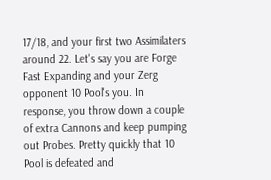17/18, and your first two Assimilaters around 22. Let's say you are Forge Fast Expanding and your Zerg opponent 10 Pool's you. In response, you throw down a couple of extra Cannons and keep pumping out Probes. Pretty quickly that 10 Pool is defeated and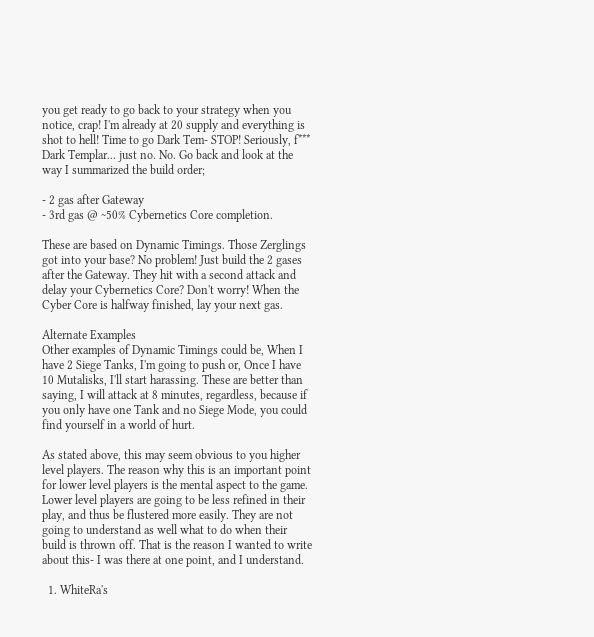you get ready to go back to your strategy when you notice, crap! I'm already at 20 supply and everything is shot to hell! Time to go Dark Tem- STOP! Seriously, f*** Dark Templar... just no. No. Go back and look at the way I summarized the build order;

- 2 gas after Gateway
- 3rd gas @ ~50% Cybernetics Core completion.

These are based on Dynamic Timings. Those Zerglings got into your base? No problem! Just build the 2 gases after the Gateway. They hit with a second attack and delay your Cybernetics Core? Don't worry! When the Cyber Core is halfway finished, lay your next gas.

Alternate Examples
Other examples of Dynamic Timings could be, When I have 2 Siege Tanks, I'm going to push or, Once I have 10 Mutalisks, I'll start harassing. These are better than saying, I will attack at 8 minutes, regardless, because if you only have one Tank and no Siege Mode, you could find yourself in a world of hurt.

As stated above, this may seem obvious to you higher level players. The reason why this is an important point for lower level players is the mental aspect to the game. Lower level players are going to be less refined in their play, and thus be flustered more easily. They are not going to understand as well what to do when their build is thrown off. That is the reason I wanted to write about this- I was there at one point, and I understand.

  1. WhiteRa's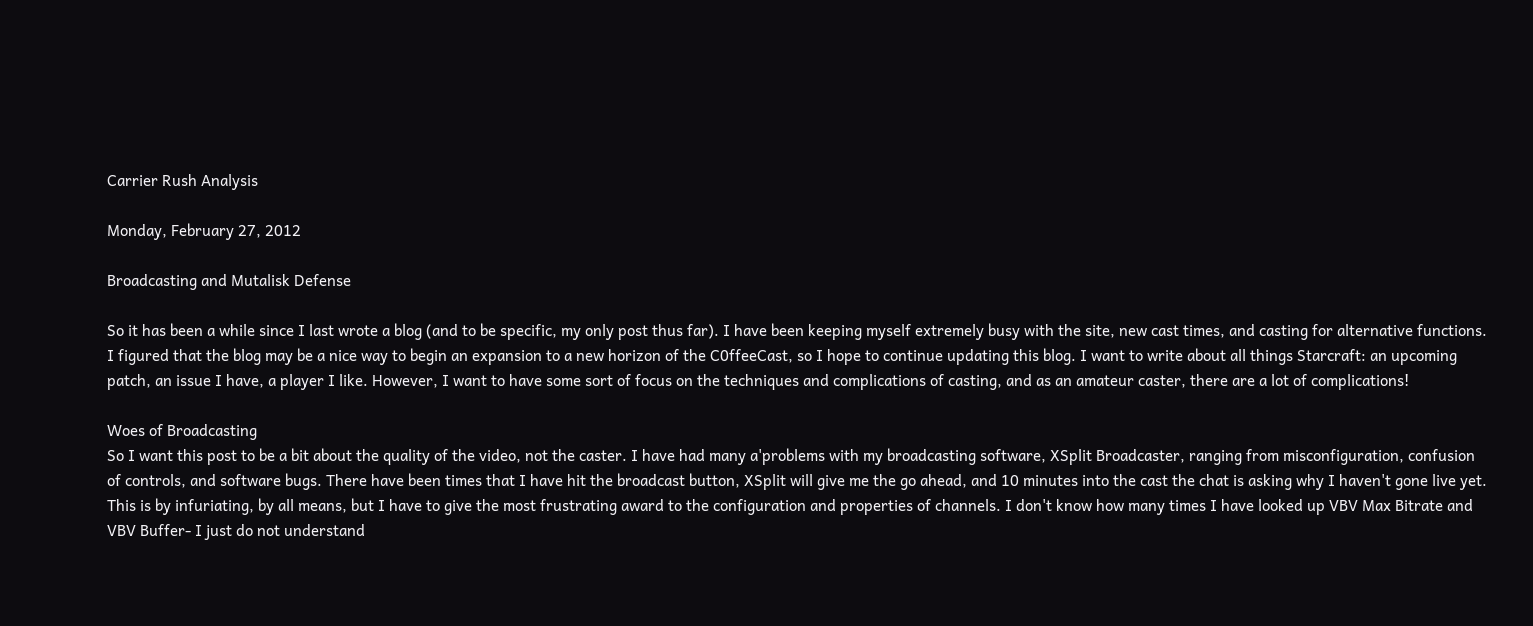Carrier Rush Analysis

Monday, February 27, 2012

Broadcasting and Mutalisk Defense

So it has been a while since I last wrote a blog (and to be specific, my only post thus far). I have been keeping myself extremely busy with the site, new cast times, and casting for alternative functions. I figured that the blog may be a nice way to begin an expansion to a new horizon of the C0ffeeCast, so I hope to continue updating this blog. I want to write about all things Starcraft: an upcoming patch, an issue I have, a player I like. However, I want to have some sort of focus on the techniques and complications of casting, and as an amateur caster, there are a lot of complications!

Woes of Broadcasting
So I want this post to be a bit about the quality of the video, not the caster. I have had many a'problems with my broadcasting software, XSplit Broadcaster, ranging from misconfiguration, confusion of controls, and software bugs. There have been times that I have hit the broadcast button, XSplit will give me the go ahead, and 10 minutes into the cast the chat is asking why I haven't gone live yet. This is by infuriating, by all means, but I have to give the most frustrating award to the configuration and properties of channels. I don't know how many times I have looked up VBV Max Bitrate and VBV Buffer- I just do not understand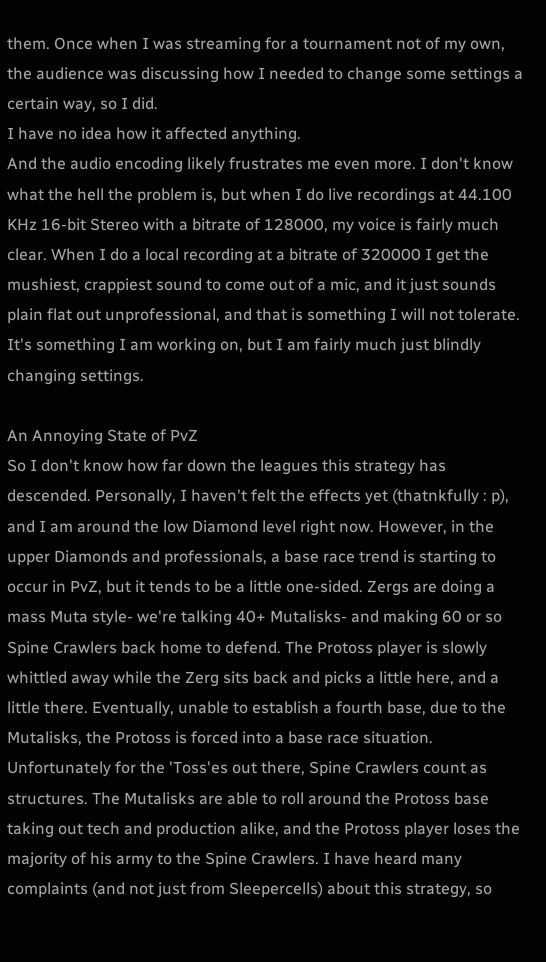them. Once when I was streaming for a tournament not of my own, the audience was discussing how I needed to change some settings a certain way, so I did.
I have no idea how it affected anything.
And the audio encoding likely frustrates me even more. I don't know what the hell the problem is, but when I do live recordings at 44.100 KHz 16-bit Stereo with a bitrate of 128000, my voice is fairly much clear. When I do a local recording at a bitrate of 320000 I get the mushiest, crappiest sound to come out of a mic, and it just sounds plain flat out unprofessional, and that is something I will not tolerate. It's something I am working on, but I am fairly much just blindly changing settings.

An Annoying State of PvZ
So I don't know how far down the leagues this strategy has descended. Personally, I haven't felt the effects yet (thatnkfully : p), and I am around the low Diamond level right now. However, in the upper Diamonds and professionals, a base race trend is starting to occur in PvZ, but it tends to be a little one-sided. Zergs are doing a mass Muta style- we're talking 40+ Mutalisks- and making 60 or so Spine Crawlers back home to defend. The Protoss player is slowly whittled away while the Zerg sits back and picks a little here, and a little there. Eventually, unable to establish a fourth base, due to the Mutalisks, the Protoss is forced into a base race situation. Unfortunately for the 'Toss'es out there, Spine Crawlers count as structures. The Mutalisks are able to roll around the Protoss base taking out tech and production alike, and the Protoss player loses the majority of his army to the Spine Crawlers. I have heard many complaints (and not just from Sleepercells) about this strategy, so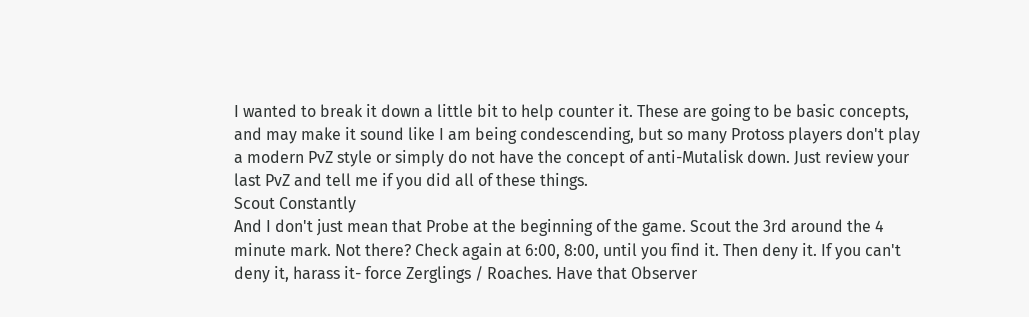I wanted to break it down a little bit to help counter it. These are going to be basic concepts, and may make it sound like I am being condescending, but so many Protoss players don't play a modern PvZ style or simply do not have the concept of anti-Mutalisk down. Just review your last PvZ and tell me if you did all of these things.
Scout Constantly
And I don't just mean that Probe at the beginning of the game. Scout the 3rd around the 4 minute mark. Not there? Check again at 6:00, 8:00, until you find it. Then deny it. If you can't deny it, harass it- force Zerglings / Roaches. Have that Observer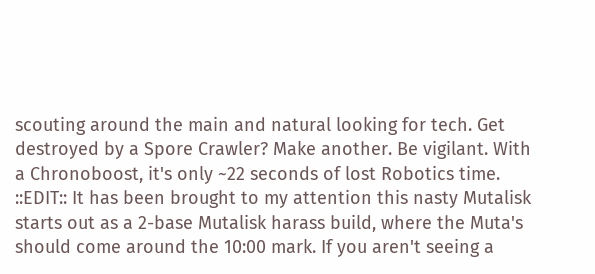scouting around the main and natural looking for tech. Get destroyed by a Spore Crawler? Make another. Be vigilant. With a Chronoboost, it's only ~22 seconds of lost Robotics time.
::EDIT:: It has been brought to my attention this nasty Mutalisk starts out as a 2-base Mutalisk harass build, where the Muta's should come around the 10:00 mark. If you aren't seeing a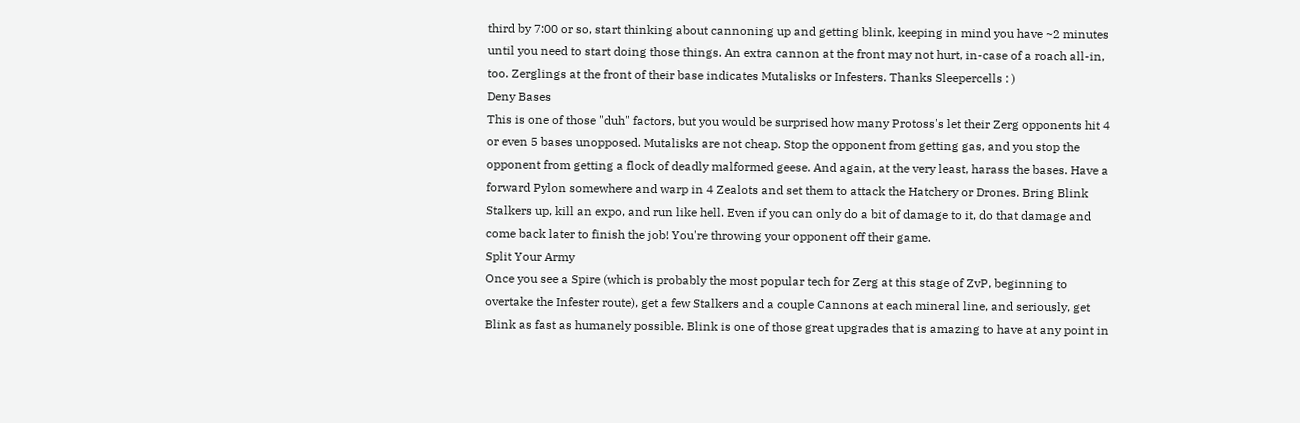third by 7:00 or so, start thinking about cannoning up and getting blink, keeping in mind you have ~2 minutes until you need to start doing those things. An extra cannon at the front may not hurt, in-case of a roach all-in, too. Zerglings at the front of their base indicates Mutalisks or Infesters. Thanks Sleepercells : )
Deny Bases
This is one of those "duh" factors, but you would be surprised how many Protoss's let their Zerg opponents hit 4 or even 5 bases unopposed. Mutalisks are not cheap. Stop the opponent from getting gas, and you stop the opponent from getting a flock of deadly malformed geese. And again, at the very least, harass the bases. Have a forward Pylon somewhere and warp in 4 Zealots and set them to attack the Hatchery or Drones. Bring Blink Stalkers up, kill an expo, and run like hell. Even if you can only do a bit of damage to it, do that damage and come back later to finish the job! You're throwing your opponent off their game.
Split Your Army
Once you see a Spire (which is probably the most popular tech for Zerg at this stage of ZvP, beginning to overtake the Infester route), get a few Stalkers and a couple Cannons at each mineral line, and seriously, get Blink as fast as humanely possible. Blink is one of those great upgrades that is amazing to have at any point in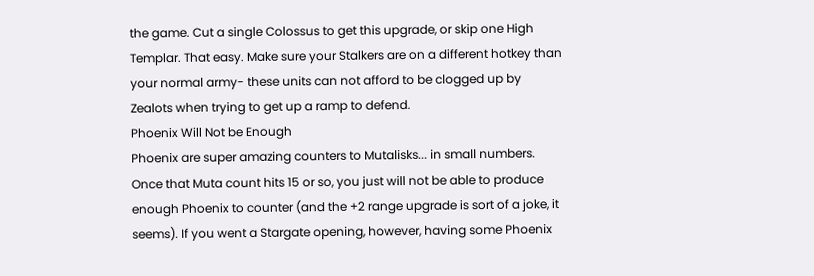the game. Cut a single Colossus to get this upgrade, or skip one High Templar. That easy. Make sure your Stalkers are on a different hotkey than your normal army- these units can not afford to be clogged up by Zealots when trying to get up a ramp to defend.
Phoenix Will Not be Enough
Phoenix are super amazing counters to Mutalisks... in small numbers. Once that Muta count hits 15 or so, you just will not be able to produce enough Phoenix to counter (and the +2 range upgrade is sort of a joke, it seems). If you went a Stargate opening, however, having some Phoenix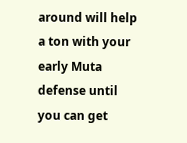around will help a ton with your early Muta defense until you can get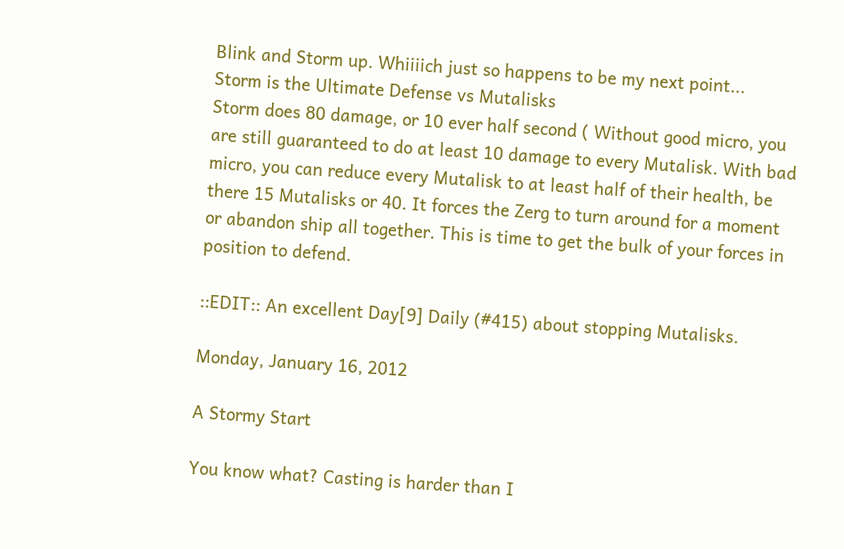Blink and Storm up. Whiiiich just so happens to be my next point...
Storm is the Ultimate Defense vs Mutalisks
Storm does 80 damage, or 10 ever half second ( Without good micro, you are still guaranteed to do at least 10 damage to every Mutalisk. With bad micro, you can reduce every Mutalisk to at least half of their health, be there 15 Mutalisks or 40. It forces the Zerg to turn around for a moment or abandon ship all together. This is time to get the bulk of your forces in position to defend.

::EDIT:: An excellent Day[9] Daily (#415) about stopping Mutalisks.

Monday, January 16, 2012

A Stormy Start

You know what? Casting is harder than I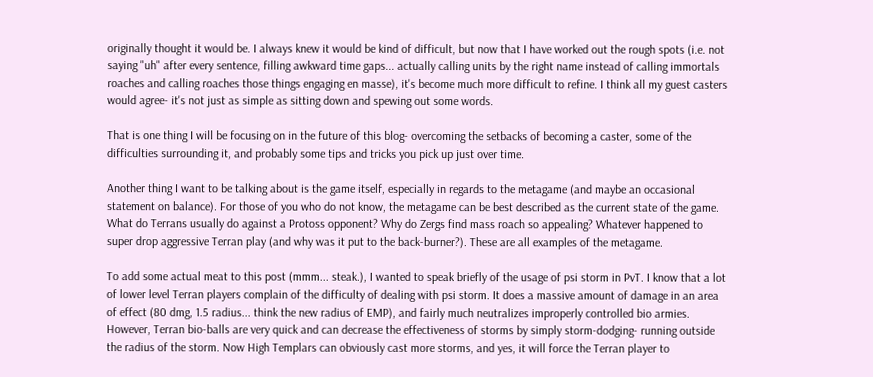originally thought it would be. I always knew it would be kind of difficult, but now that I have worked out the rough spots (i.e. not saying "uh" after every sentence, filling awkward time gaps... actually calling units by the right name instead of calling immortals roaches and calling roaches those things engaging en masse), it's become much more difficult to refine. I think all my guest casters would agree- it's not just as simple as sitting down and spewing out some words.

That is one thing I will be focusing on in the future of this blog- overcoming the setbacks of becoming a caster, some of the difficulties surrounding it, and probably some tips and tricks you pick up just over time.

Another thing I want to be talking about is the game itself, especially in regards to the metagame (and maybe an occasional statement on balance). For those of you who do not know, the metagame can be best described as the current state of the game. What do Terrans usually do against a Protoss opponent? Why do Zergs find mass roach so appealing? Whatever happened to super drop aggressive Terran play (and why was it put to the back-burner?). These are all examples of the metagame.

To add some actual meat to this post (mmm... steak.), I wanted to speak briefly of the usage of psi storm in PvT. I know that a lot of lower level Terran players complain of the difficulty of dealing with psi storm. It does a massive amount of damage in an area of effect (80 dmg, 1.5 radius... think the new radius of EMP), and fairly much neutralizes improperly controlled bio armies. However, Terran bio-balls are very quick and can decrease the effectiveness of storms by simply storm-dodging- running outside the radius of the storm. Now High Templars can obviously cast more storms, and yes, it will force the Terran player to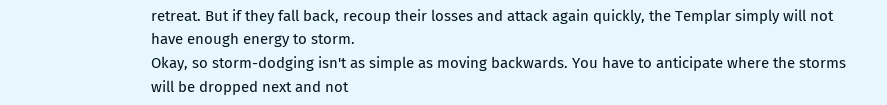retreat. But if they fall back, recoup their losses and attack again quickly, the Templar simply will not have enough energy to storm.
Okay, so storm-dodging isn't as simple as moving backwards. You have to anticipate where the storms will be dropped next and not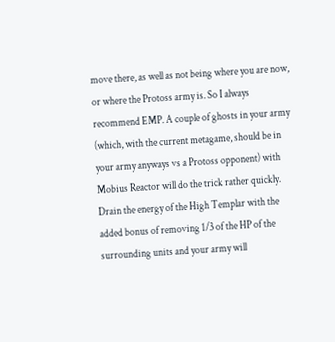move there, as well as not being where you are now, or where the Protoss army is. So I always recommend EMP. A couple of ghosts in your army (which, with the current metagame, should be in your army anyways vs a Protoss opponent) with Mobius Reactor will do the trick rather quickly. Drain the energy of the High Templar with the added bonus of removing 1/3 of the HP of the surrounding units and your army will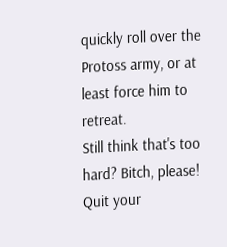quickly roll over the Protoss army, or at least force him to retreat.
Still think that's too hard? Bitch, please! Quit your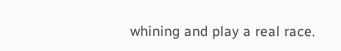whining and play a real race.